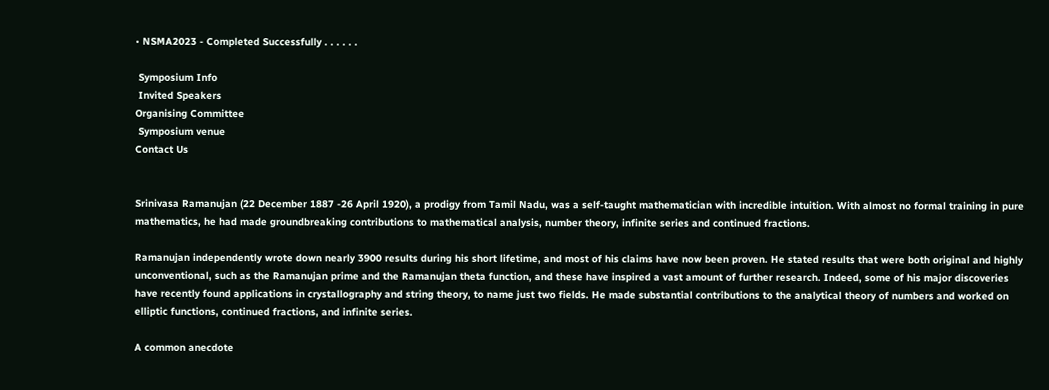• NSMA2023 - Completed Successfully . . . . . .

 Symposium Info
 Invited Speakers
Organising Committee
 Symposium venue
Contact Us


Srinivasa Ramanujan (22 December 1887 -26 April 1920), a prodigy from Tamil Nadu, was a self-taught mathematician with incredible intuition. With almost no formal training in pure mathematics, he had made groundbreaking contributions to mathematical analysis, number theory, infinite series and continued fractions.

Ramanujan independently wrote down nearly 3900 results during his short lifetime, and most of his claims have now been proven. He stated results that were both original and highly unconventional, such as the Ramanujan prime and the Ramanujan theta function, and these have inspired a vast amount of further research. Indeed, some of his major discoveries have recently found applications in crystallography and string theory, to name just two fields. He made substantial contributions to the analytical theory of numbers and worked on elliptic functions, continued fractions, and infinite series.

A common anecdote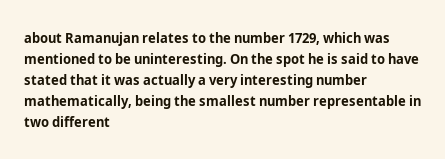about Ramanujan relates to the number 1729, which was mentioned to be uninteresting. On the spot he is said to have stated that it was actually a very interesting number mathematically, being the smallest number representable in two different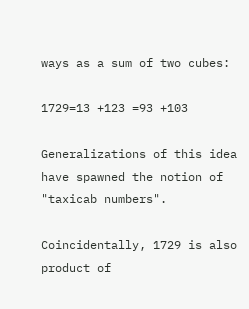ways as a sum of two cubes:

1729=13 +123 =93 +103

Generalizations of this idea have spawned the notion of "taxicab numbers".

Coincidentally, 1729 is also product of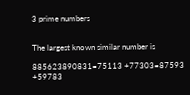3 prime numbers


The largest known similar number is

885623890831=75113 +77303=87593 +59783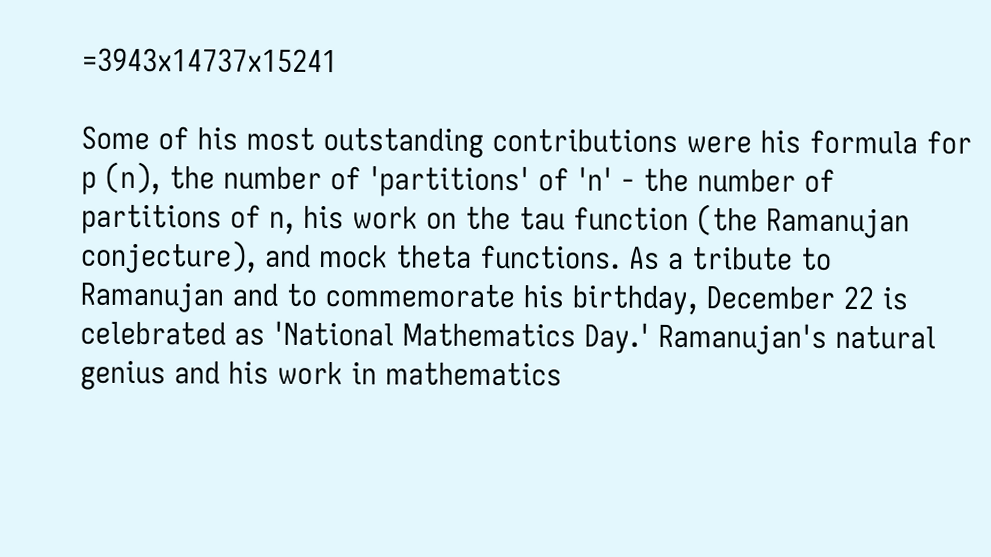=3943x14737x15241

Some of his most outstanding contributions were his formula for p (n), the number of 'partitions' of 'n' - the number of partitions of n, his work on the tau function (the Ramanujan conjecture), and mock theta functions. As a tribute to Ramanujan and to commemorate his birthday, December 22 is celebrated as 'National Mathematics Day.' Ramanujan's natural genius and his work in mathematics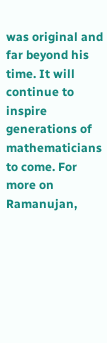was original and far beyond his time. It will continue to inspire generations of mathematicians to come. For more on Ramanujan,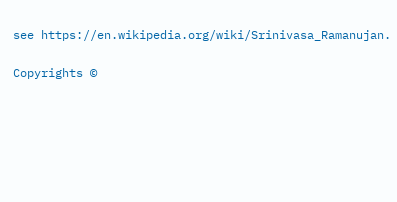see https://en.wikipedia.org/wiki/Srinivasa_Ramanujan.

Copyrights ©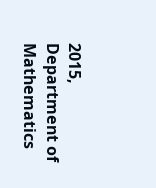2015, Department of Mathematics